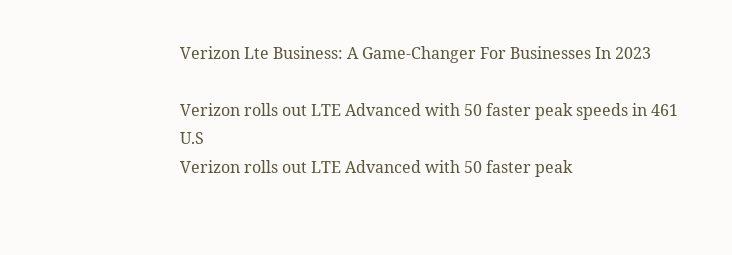Verizon Lte Business: A Game-Changer For Businesses In 2023

Verizon rolls out LTE Advanced with 50 faster peak speeds in 461 U.S
Verizon rolls out LTE Advanced with 50 faster peak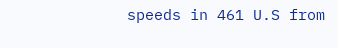speeds in 461 U.S from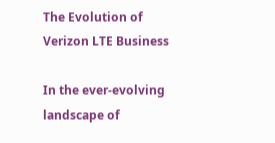The Evolution of Verizon LTE Business

In the ever-evolving landscape of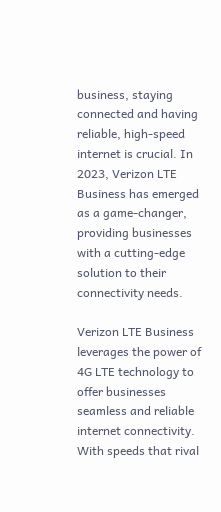business, staying connected and having reliable, high-speed internet is crucial. In 2023, Verizon LTE Business has emerged as a game-changer, providing businesses with a cutting-edge solution to their connectivity needs.

Verizon LTE Business leverages the power of 4G LTE technology to offer businesses seamless and reliable internet connectivity. With speeds that rival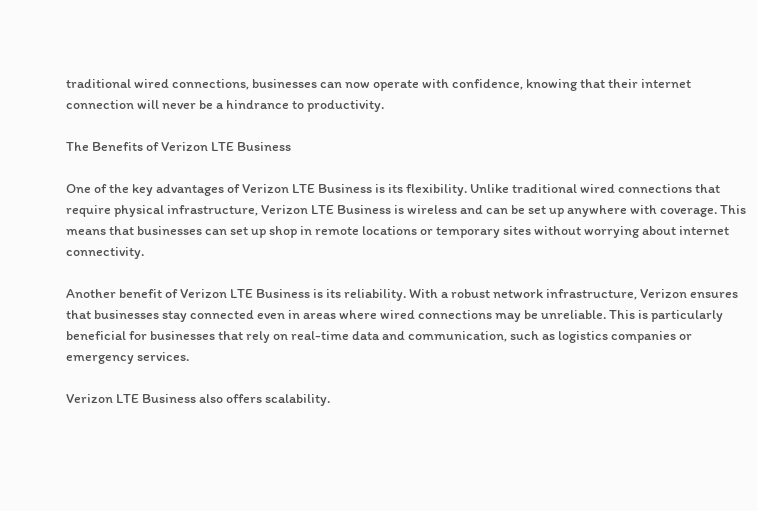traditional wired connections, businesses can now operate with confidence, knowing that their internet connection will never be a hindrance to productivity.

The Benefits of Verizon LTE Business

One of the key advantages of Verizon LTE Business is its flexibility. Unlike traditional wired connections that require physical infrastructure, Verizon LTE Business is wireless and can be set up anywhere with coverage. This means that businesses can set up shop in remote locations or temporary sites without worrying about internet connectivity.

Another benefit of Verizon LTE Business is its reliability. With a robust network infrastructure, Verizon ensures that businesses stay connected even in areas where wired connections may be unreliable. This is particularly beneficial for businesses that rely on real-time data and communication, such as logistics companies or emergency services.

Verizon LTE Business also offers scalability.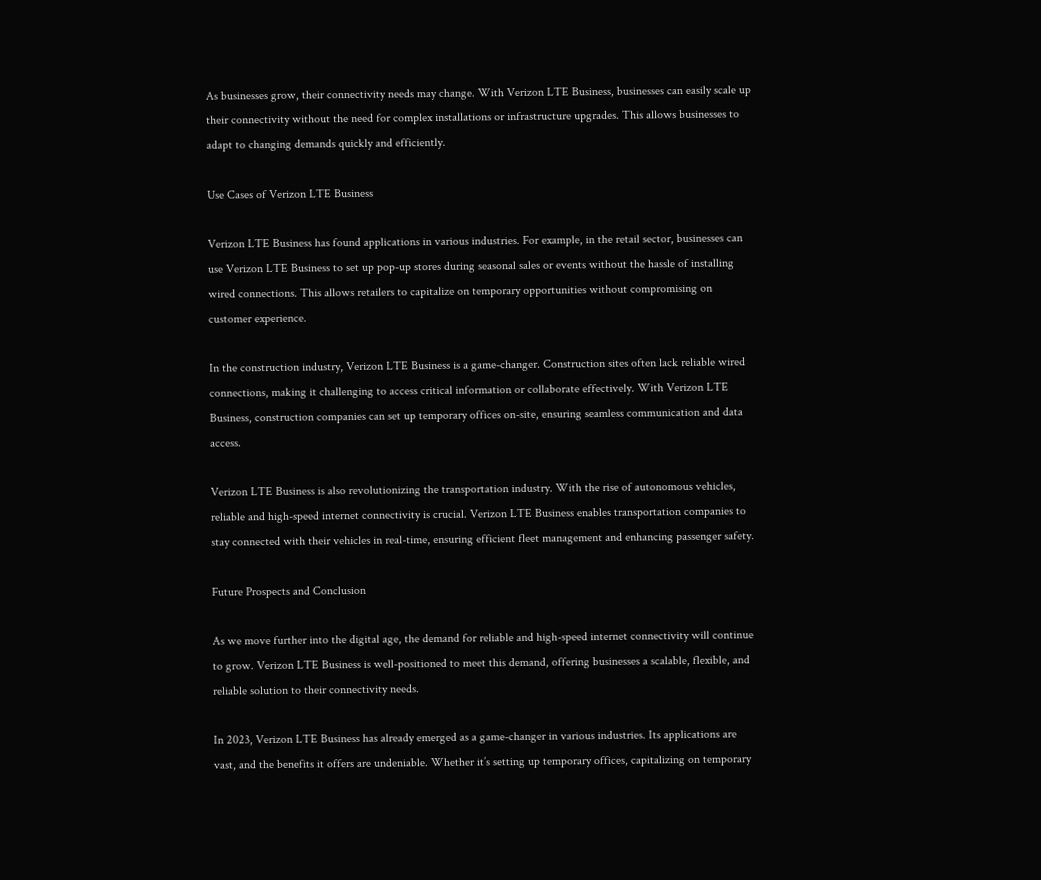As businesses grow, their connectivity needs may change. With Verizon LTE Business, businesses can easily scale up their connectivity without the need for complex installations or infrastructure upgrades. This allows businesses to adapt to changing demands quickly and efficiently.

Use Cases of Verizon LTE Business

Verizon LTE Business has found applications in various industries. For example, in the retail sector, businesses can use Verizon LTE Business to set up pop-up stores during seasonal sales or events without the hassle of installing wired connections. This allows retailers to capitalize on temporary opportunities without compromising on customer experience.

In the construction industry, Verizon LTE Business is a game-changer. Construction sites often lack reliable wired connections, making it challenging to access critical information or collaborate effectively. With Verizon LTE Business, construction companies can set up temporary offices on-site, ensuring seamless communication and data access.

Verizon LTE Business is also revolutionizing the transportation industry. With the rise of autonomous vehicles, reliable and high-speed internet connectivity is crucial. Verizon LTE Business enables transportation companies to stay connected with their vehicles in real-time, ensuring efficient fleet management and enhancing passenger safety.

Future Prospects and Conclusion

As we move further into the digital age, the demand for reliable and high-speed internet connectivity will continue to grow. Verizon LTE Business is well-positioned to meet this demand, offering businesses a scalable, flexible, and reliable solution to their connectivity needs.

In 2023, Verizon LTE Business has already emerged as a game-changer in various industries. Its applications are vast, and the benefits it offers are undeniable. Whether it’s setting up temporary offices, capitalizing on temporary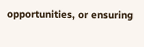opportunities, or ensuring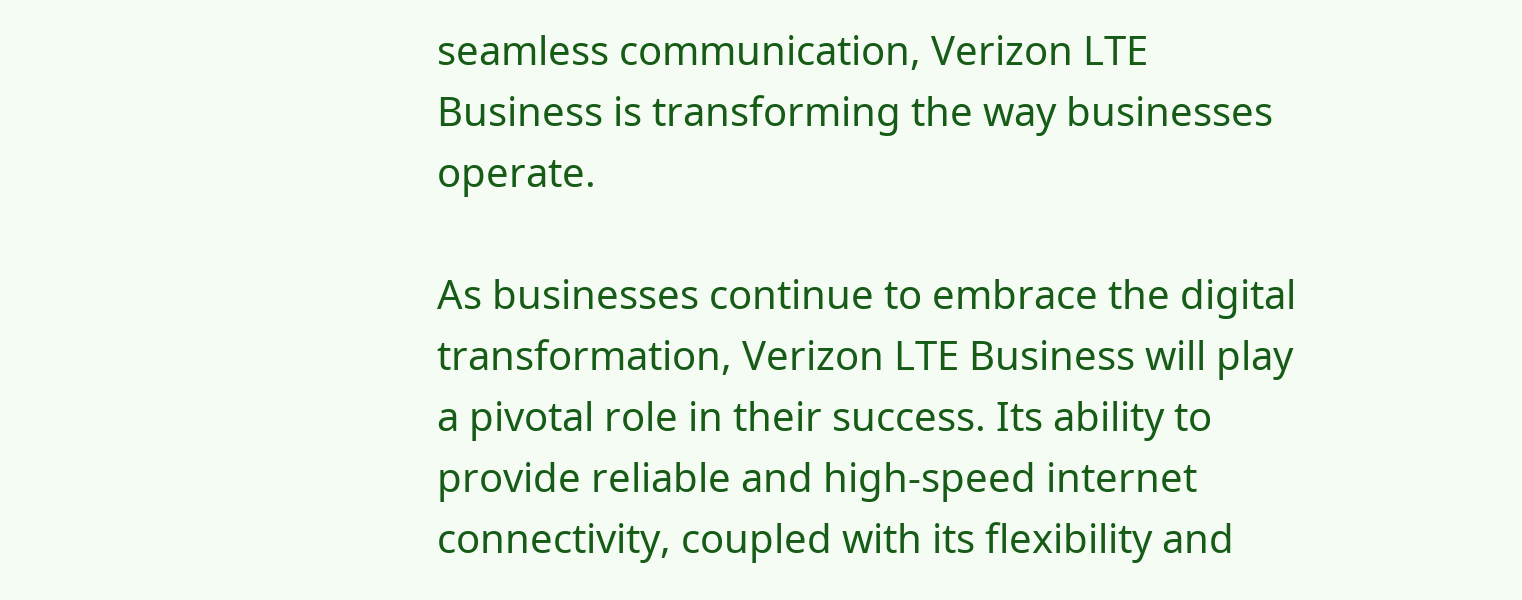seamless communication, Verizon LTE Business is transforming the way businesses operate.

As businesses continue to embrace the digital transformation, Verizon LTE Business will play a pivotal role in their success. Its ability to provide reliable and high-speed internet connectivity, coupled with its flexibility and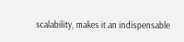scalability, makes it an indispensable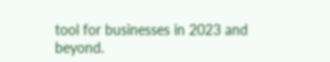tool for businesses in 2023 and beyond.